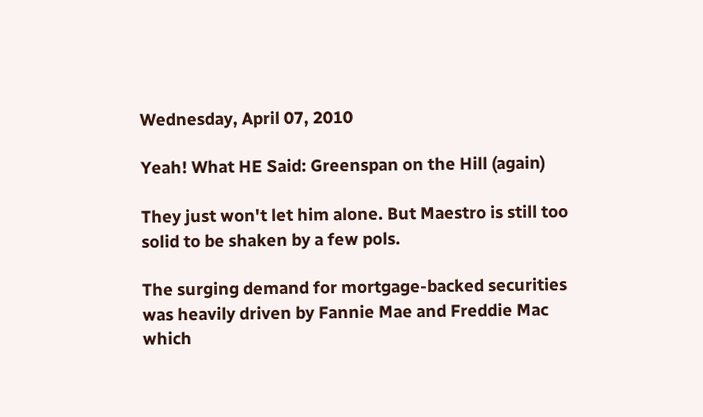Wednesday, April 07, 2010

Yeah! What HE Said: Greenspan on the Hill (again)

They just won't let him alone. But Maestro is still too solid to be shaken by a few pols.

The surging demand for mortgage-backed securities was heavily driven by Fannie Mae and Freddie Mac which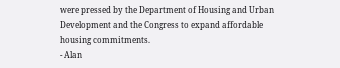were pressed by the Department of Housing and Urban Development and the Congress to expand affordable housing commitments.
- Alan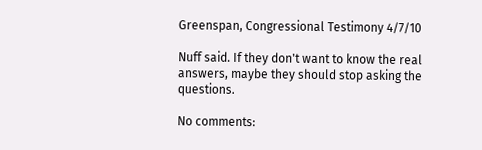Greenspan, Congressional Testimony 4/7/10

Nuff said. If they don't want to know the real answers, maybe they should stop asking the questions.

No comments: